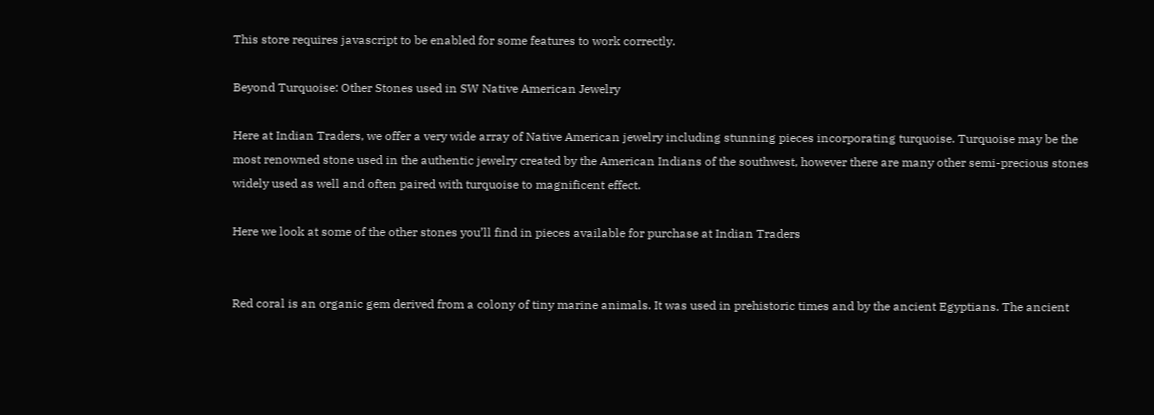This store requires javascript to be enabled for some features to work correctly.

Beyond Turquoise: Other Stones used in SW Native American Jewelry

Here at Indian Traders, we offer a very wide array of Native American jewelry including stunning pieces incorporating turquoise. Turquoise may be the most renowned stone used in the authentic jewelry created by the American Indians of the southwest, however there are many other semi-precious stones widely used as well and often paired with turquoise to magnificent effect.

Here we look at some of the other stones you’ll find in pieces available for purchase at Indian Traders


Red coral is an organic gem derived from a colony of tiny marine animals. It was used in prehistoric times and by the ancient Egyptians. The ancient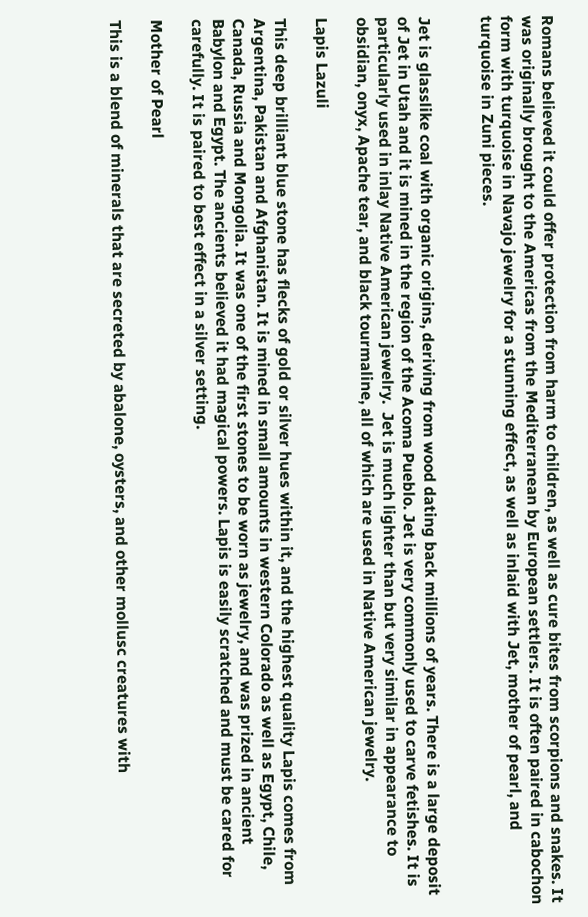Romans believed it could offer protection from harm to children, as well as cure bites from scorpions and snakes. It was originally brought to the Americas from the Mediterranean by European settlers. It is often paired in cabochon form with turquoise in Navajo jewelry for a stunning effect, as well as inlaid with Jet, mother of pearl, and turquoise in Zuni pieces.


Jet is glasslike coal with organic origins, deriving from wood dating back millions of years. There is a large deposit of Jet in Utah and it is mined in the region of the Acoma Pueblo. Jet is very commonly used to carve fetishes. It is particularly used in inlay Native American jewelry.  Jet is much lighter than but very similar in appearance to obsidian, onyx, Apache tear, and black tourmaline, all of which are used in Native American jewelry.

Lapis Lazuli

This deep brilliant blue stone has flecks of gold or silver hues within it, and the highest quality Lapis comes from Argentina, Pakistan and Afghanistan. It is mined in small amounts in western Colorado as well as Egypt, Chile, Canada, Russia and Mongolia. It was one of the first stones to be worn as jewelry, and was prized in ancient Babylon and Egypt. The ancients believed it had magical powers. Lapis is easily scratched and must be cared for carefully. It is paired to best effect in a silver setting.

Mother of Pearl

This is a blend of minerals that are secreted by abalone, oysters, and other mollusc creatures with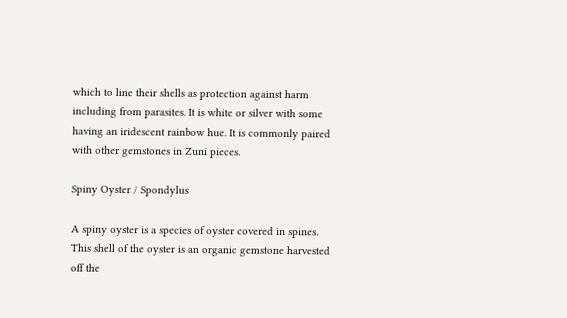which to line their shells as protection against harm including from parasites. It is white or silver with some having an iridescent rainbow hue. It is commonly paired with other gemstones in Zuni pieces.

Spiny Oyster / Spondylus

A spiny oyster is a species of oyster covered in spines. This shell of the oyster is an organic gemstone harvested off the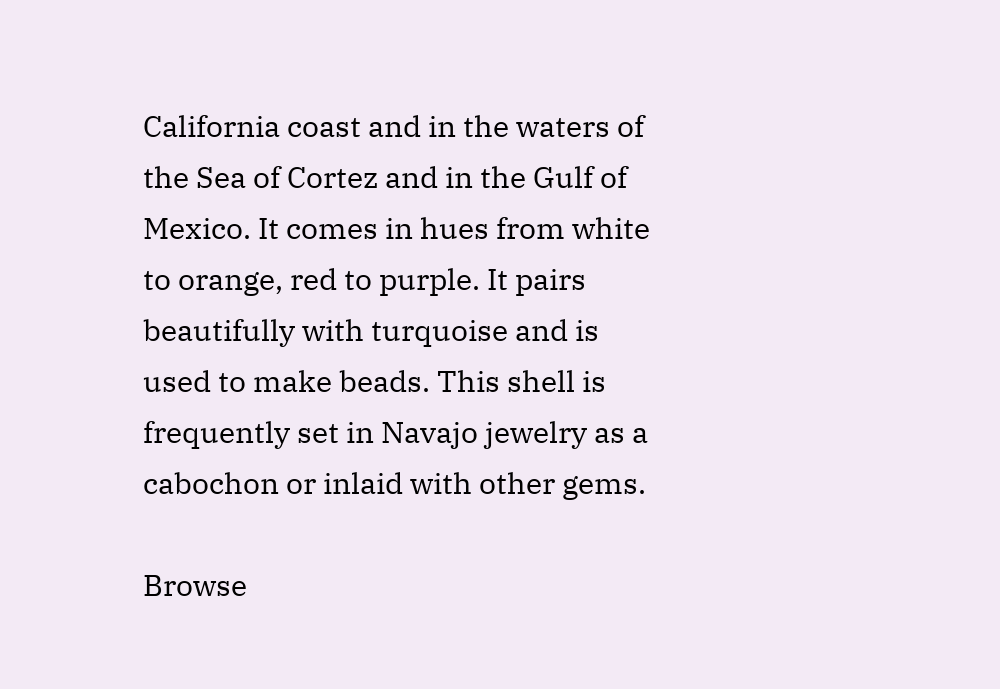California coast and in the waters of the Sea of Cortez and in the Gulf of Mexico. It comes in hues from white to orange, red to purple. It pairs beautifully with turquoise and is used to make beads. This shell is frequently set in Navajo jewelry as a cabochon or inlaid with other gems.

Browse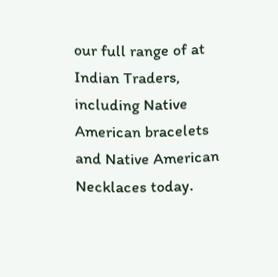our full range of at Indian Traders, including Native American bracelets and Native American Necklaces today.